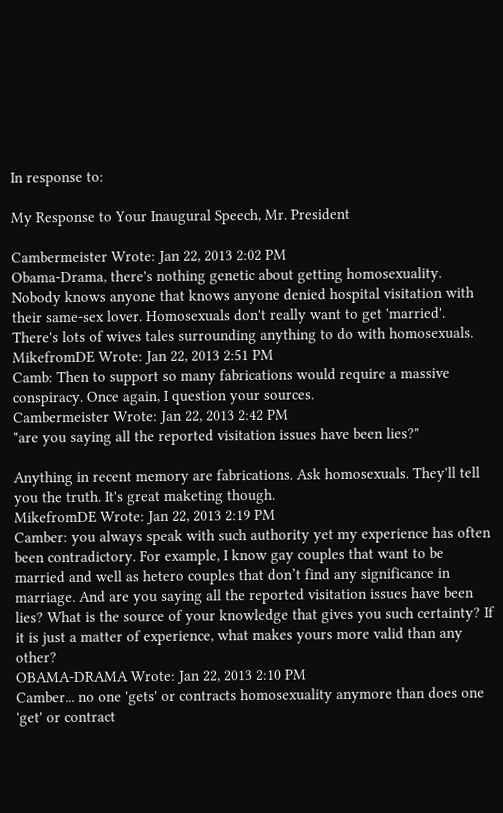In response to:

My Response to Your Inaugural Speech, Mr. President

Cambermeister Wrote: Jan 22, 2013 2:02 PM
Obama-Drama, there's nothing genetic about getting homosexuality. Nobody knows anyone that knows anyone denied hospital visitation with their same-sex lover. Homosexuals don't really want to get 'married'. There's lots of wives tales surrounding anything to do with homosexuals.
MikefromDE Wrote: Jan 22, 2013 2:51 PM
Camb: Then to support so many fabrications would require a massive conspiracy. Once again, I question your sources.
Cambermeister Wrote: Jan 22, 2013 2:42 PM
"are you saying all the reported visitation issues have been lies?"

Anything in recent memory are fabrications. Ask homosexuals. They'll tell you the truth. It's great maketing though.
MikefromDE Wrote: Jan 22, 2013 2:19 PM
Camber: you always speak with such authority yet my experience has often been contradictory. For example, I know gay couples that want to be married and well as hetero couples that don’t find any significance in marriage. And are you saying all the reported visitation issues have been lies? What is the source of your knowledge that gives you such certainty? If it is just a matter of experience, what makes yours more valid than any other?
OBAMA-DRAMA Wrote: Jan 22, 2013 2:10 PM
Camber... no one 'gets' or contracts homosexuality anymore than does one 'get' or contract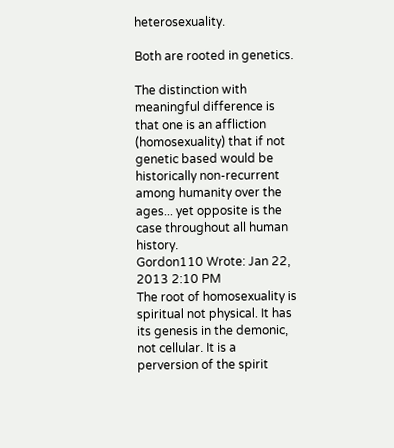heterosexuality.

Both are rooted in genetics.

The distinction with meaningful difference is that one is an affliction (homosexuality) that if not genetic based would be historically non-recurrent among humanity over the ages... yet opposite is the case throughout all human history.
Gordon110 Wrote: Jan 22, 2013 2:10 PM
The root of homosexuality is spiritual not physical. It has its genesis in the demonic, not cellular. It is a perversion of the spirit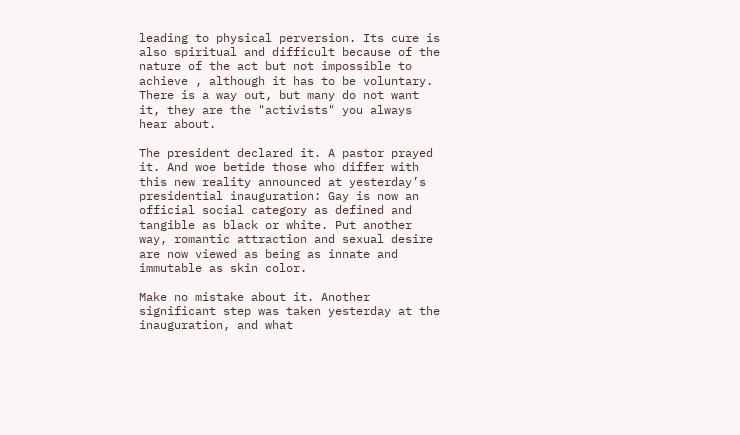leading to physical perversion. Its cure is also spiritual and difficult because of the nature of the act but not impossible to achieve , although it has to be voluntary. There is a way out, but many do not want it, they are the "activists" you always hear about.

The president declared it. A pastor prayed it. And woe betide those who differ with this new reality announced at yesterday’s presidential inauguration: Gay is now an official social category as defined and tangible as black or white. Put another way, romantic attraction and sexual desire are now viewed as being as innate and immutable as skin color.

Make no mistake about it. Another significant step was taken yesterday at the inauguration, and what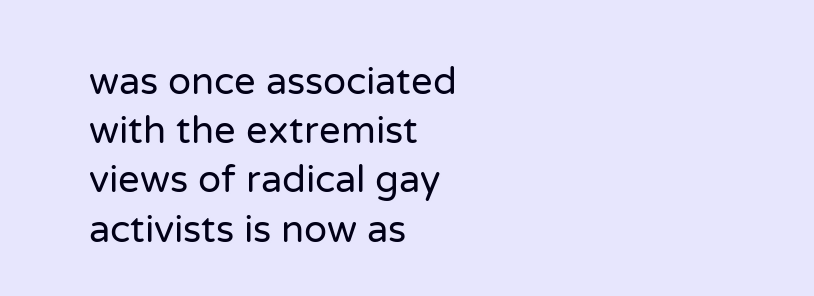was once associated with the extremist views of radical gay activists is now as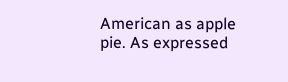American as apple pie. As expressed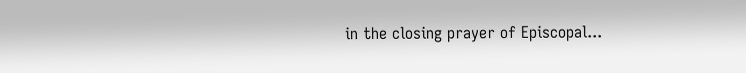in the closing prayer of Episcopal...